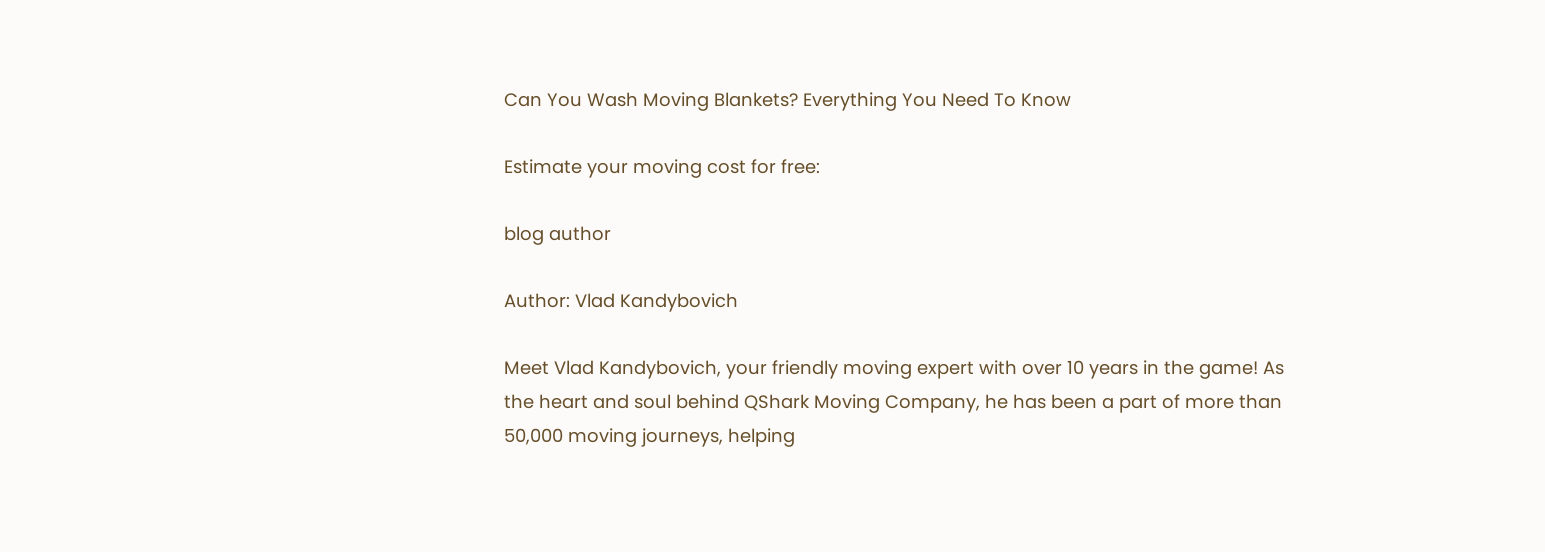Can You Wash Moving Blankets? Everything You Need To Know

Estimate your moving cost for free:

blog author

Author: Vlad Kandybovich

Meet Vlad Kandybovich, your friendly moving expert with over 10 years in the game! As the heart and soul behind QShark Moving Company, he has been a part of more than 50,000 moving journeys, helping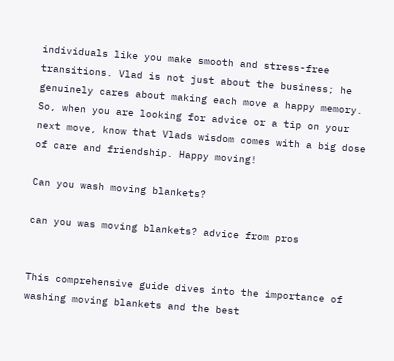individuals like you make smooth and stress-free transitions. Vlad is not just about the business; he genuinely cares about making each move a happy memory. So, when you are looking for advice or a tip on your next move, know that Vlads wisdom comes with a big dose of care and friendship. Happy moving!

Can you wash moving blankets?

can you was moving blankets? advice from pros


This comprehensive guide dives into the importance of washing moving blankets and the best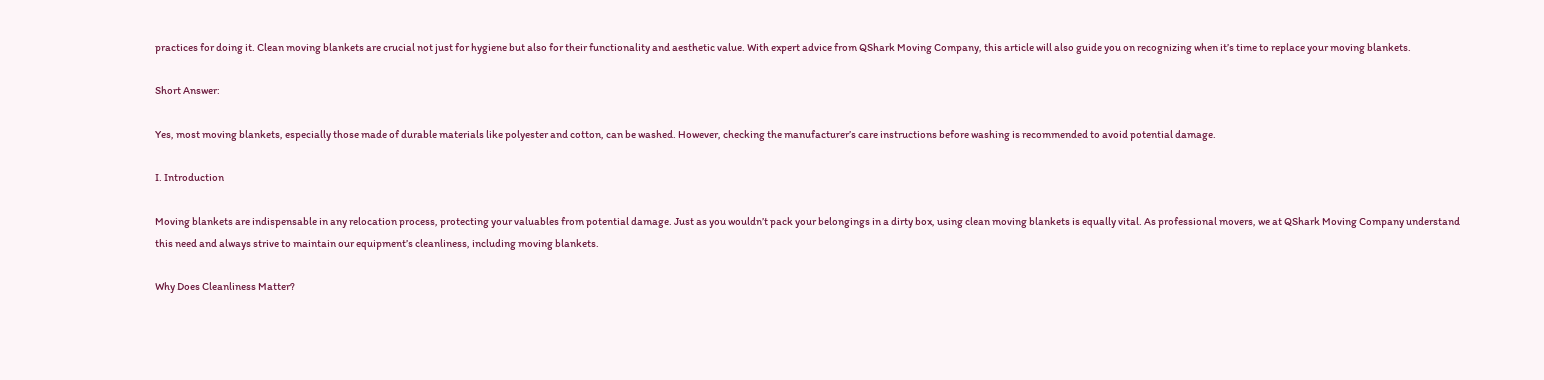practices for doing it. Clean moving blankets are crucial not just for hygiene but also for their functionality and aesthetic value. With expert advice from QShark Moving Company, this article will also guide you on recognizing when it’s time to replace your moving blankets.

Short Answer:

Yes, most moving blankets, especially those made of durable materials like polyester and cotton, can be washed. However, checking the manufacturer’s care instructions before washing is recommended to avoid potential damage.

I. Introduction

Moving blankets are indispensable in any relocation process, protecting your valuables from potential damage. Just as you wouldn’t pack your belongings in a dirty box, using clean moving blankets is equally vital. As professional movers, we at QShark Moving Company understand this need and always strive to maintain our equipment’s cleanliness, including moving blankets.

Why Does Cleanliness Matter?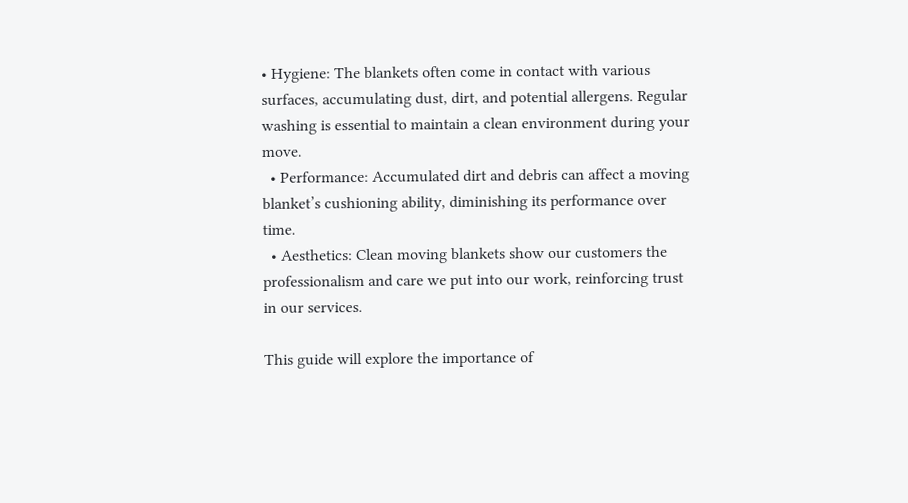• Hygiene: The blankets often come in contact with various surfaces, accumulating dust, dirt, and potential allergens. Regular washing is essential to maintain a clean environment during your move.
  • Performance: Accumulated dirt and debris can affect a moving blanket’s cushioning ability, diminishing its performance over time.
  • Aesthetics: Clean moving blankets show our customers the professionalism and care we put into our work, reinforcing trust in our services.

This guide will explore the importance of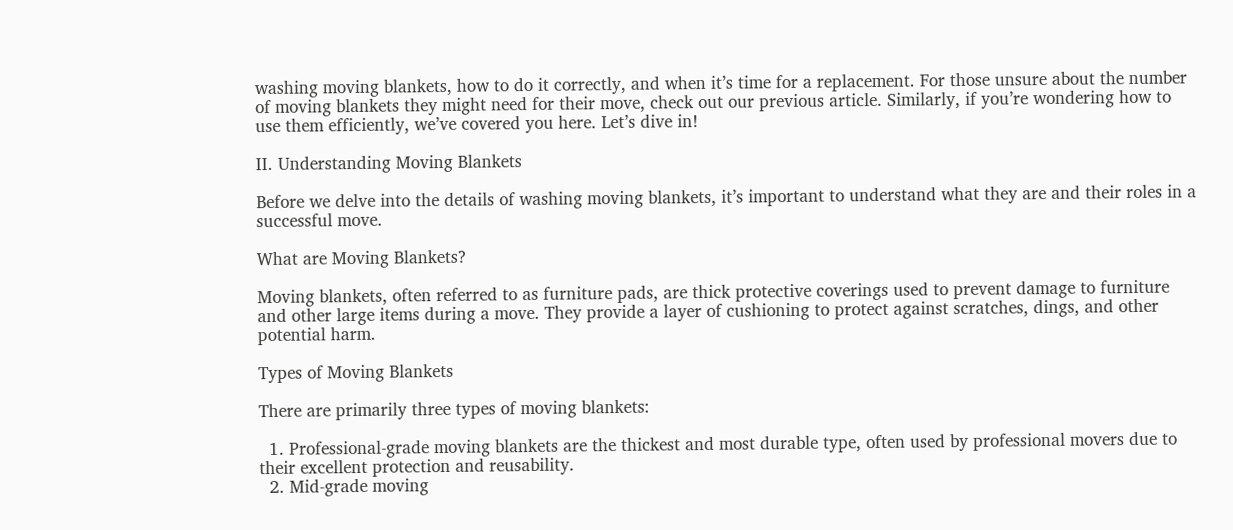washing moving blankets, how to do it correctly, and when it’s time for a replacement. For those unsure about the number of moving blankets they might need for their move, check out our previous article. Similarly, if you’re wondering how to use them efficiently, we’ve covered you here. Let’s dive in!

II. Understanding Moving Blankets

Before we delve into the details of washing moving blankets, it’s important to understand what they are and their roles in a successful move.

What are Moving Blankets?

Moving blankets, often referred to as furniture pads, are thick protective coverings used to prevent damage to furniture and other large items during a move. They provide a layer of cushioning to protect against scratches, dings, and other potential harm.

Types of Moving Blankets

There are primarily three types of moving blankets:

  1. Professional-grade moving blankets are the thickest and most durable type, often used by professional movers due to their excellent protection and reusability.
  2. Mid-grade moving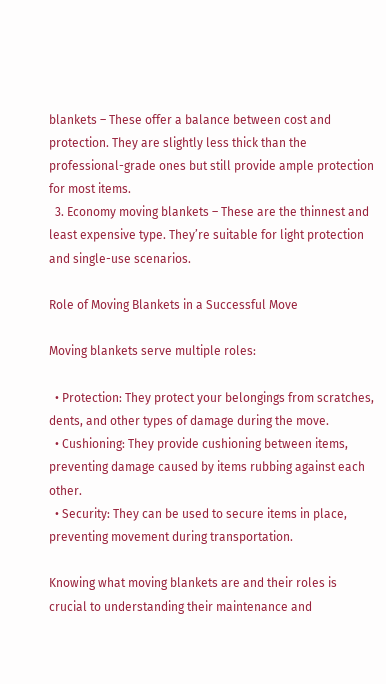blankets – These offer a balance between cost and protection. They are slightly less thick than the professional-grade ones but still provide ample protection for most items.
  3. Economy moving blankets – These are the thinnest and least expensive type. They’re suitable for light protection and single-use scenarios.

Role of Moving Blankets in a Successful Move

Moving blankets serve multiple roles:

  • Protection: They protect your belongings from scratches, dents, and other types of damage during the move.
  • Cushioning: They provide cushioning between items, preventing damage caused by items rubbing against each other.
  • Security: They can be used to secure items in place, preventing movement during transportation.

Knowing what moving blankets are and their roles is crucial to understanding their maintenance and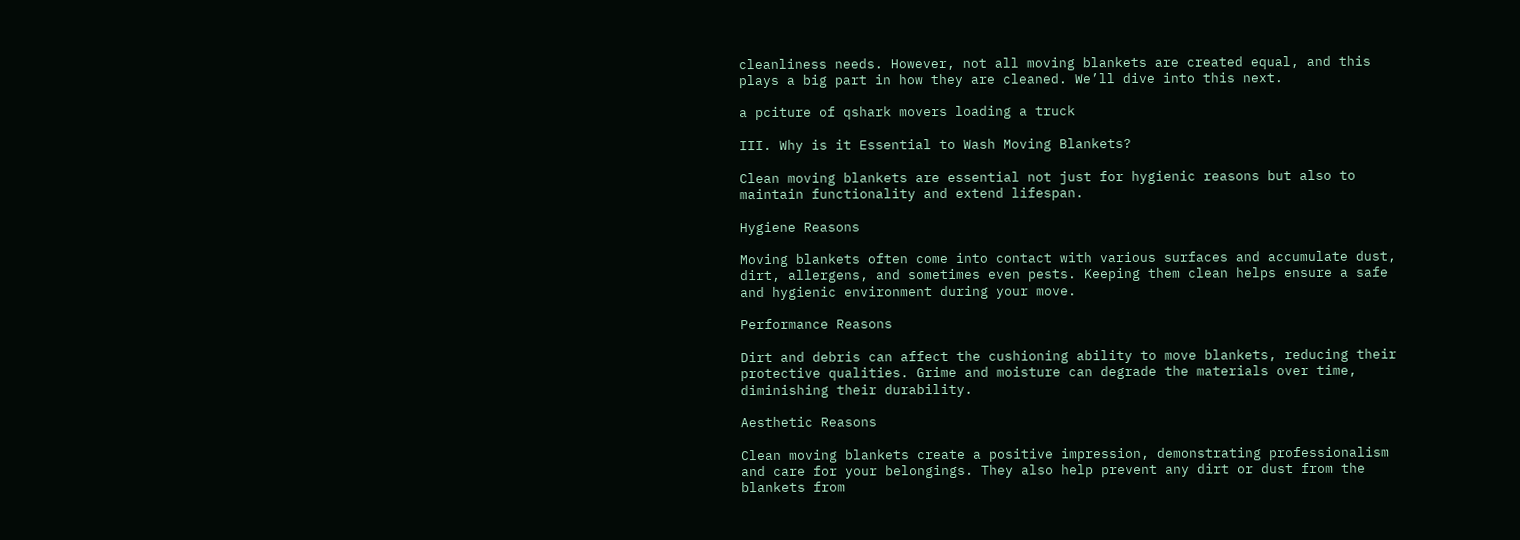cleanliness needs. However, not all moving blankets are created equal, and this plays a big part in how they are cleaned. We’ll dive into this next.

a pciture of qshark movers loading a truck

III. Why is it Essential to Wash Moving Blankets?

Clean moving blankets are essential not just for hygienic reasons but also to maintain functionality and extend lifespan.

Hygiene Reasons

Moving blankets often come into contact with various surfaces and accumulate dust, dirt, allergens, and sometimes even pests. Keeping them clean helps ensure a safe and hygienic environment during your move.

Performance Reasons

Dirt and debris can affect the cushioning ability to move blankets, reducing their protective qualities. Grime and moisture can degrade the materials over time, diminishing their durability.

Aesthetic Reasons

Clean moving blankets create a positive impression, demonstrating professionalism and care for your belongings. They also help prevent any dirt or dust from the blankets from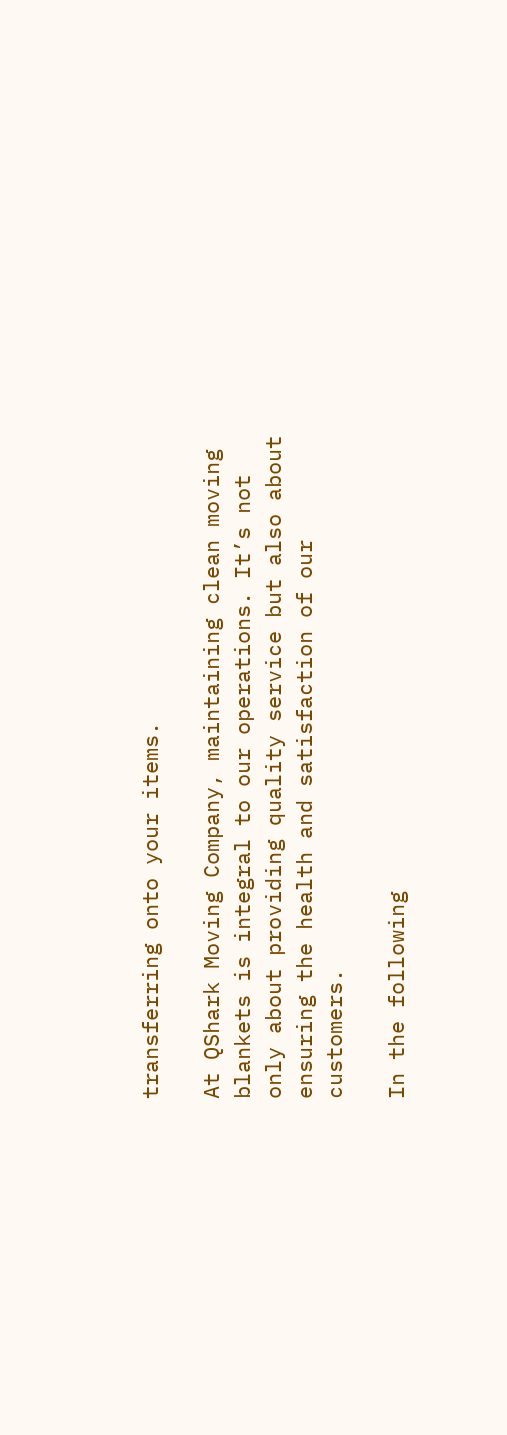transferring onto your items.

At QShark Moving Company, maintaining clean moving blankets is integral to our operations. It’s not only about providing quality service but also about ensuring the health and satisfaction of our customers.

In the following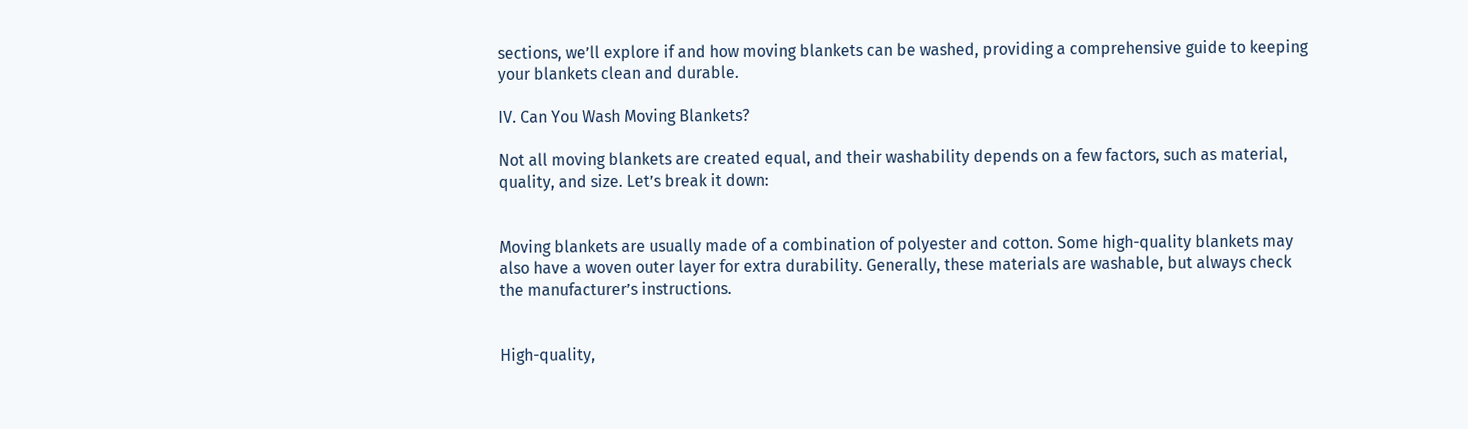sections, we’ll explore if and how moving blankets can be washed, providing a comprehensive guide to keeping your blankets clean and durable.

IV. Can You Wash Moving Blankets?

Not all moving blankets are created equal, and their washability depends on a few factors, such as material, quality, and size. Let’s break it down:


Moving blankets are usually made of a combination of polyester and cotton. Some high-quality blankets may also have a woven outer layer for extra durability. Generally, these materials are washable, but always check the manufacturer’s instructions.


High-quality,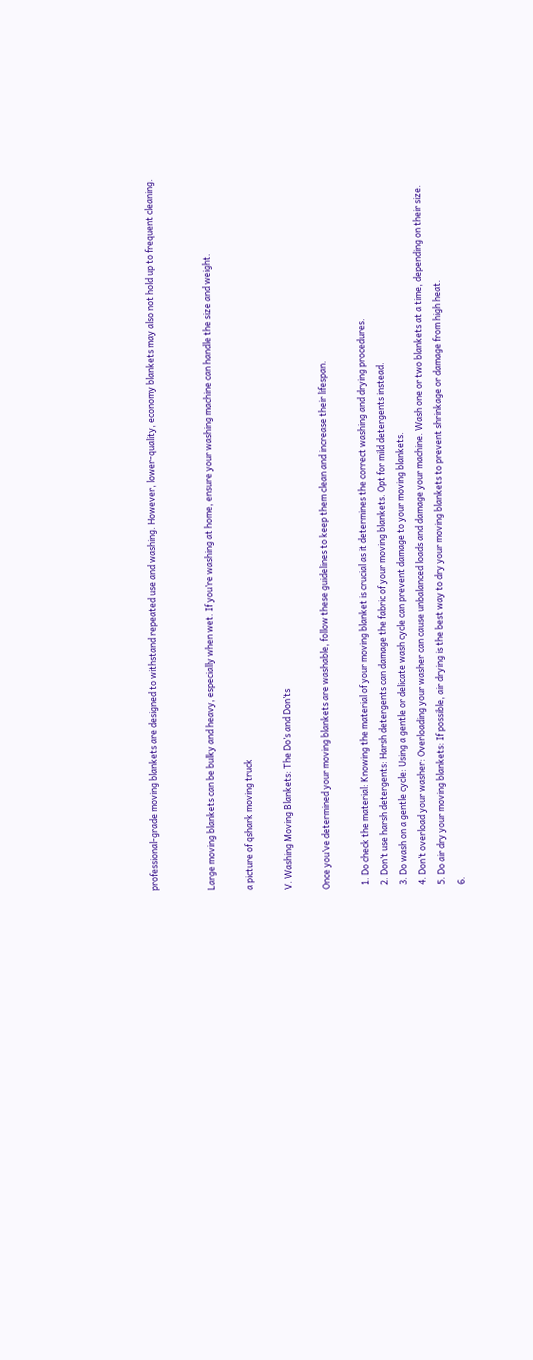professional-grade moving blankets are designed to withstand repeated use and washing. However, lower-quality, economy blankets may also not hold up to frequent cleaning.


Large moving blankets can be bulky and heavy, especially when wet. If you’re washing at home, ensure your washing machine can handle the size and weight.

a picture of qshark moving truck

V. Washing Moving Blankets: The Do’s and Don’ts

Once you’ve determined your moving blankets are washable, follow these guidelines to keep them clean and increase their lifespan.

  1. Do check the material: Knowing the material of your moving blanket is crucial as it determines the correct washing and drying procedures.
  2. Don’t use harsh detergents: Harsh detergents can damage the fabric of your moving blankets. Opt for mild detergents instead.
  3. Do wash on a gentle cycle: Using a gentle or delicate wash cycle can prevent damage to your moving blankets.
  4. Don’t overload your washer: Overloading your washer can cause unbalanced loads and damage your machine. Wash one or two blankets at a time, depending on their size.
  5. Do air dry your moving blankets: If possible, air drying is the best way to dry your moving blankets to prevent shrinkage or damage from high heat.
  6.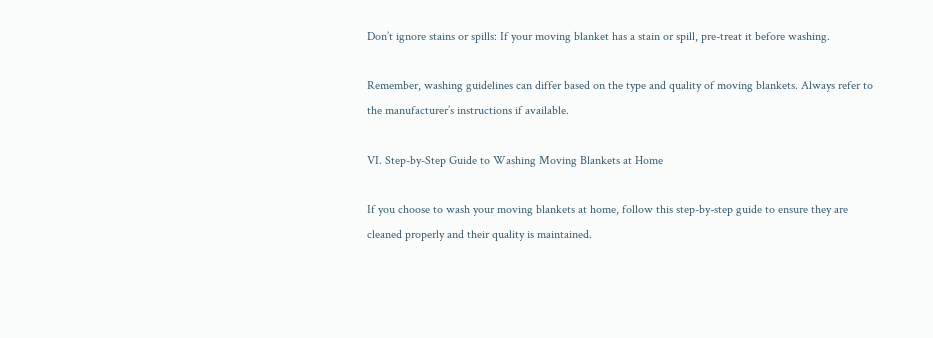Don’t ignore stains or spills: If your moving blanket has a stain or spill, pre-treat it before washing.

Remember, washing guidelines can differ based on the type and quality of moving blankets. Always refer to the manufacturer’s instructions if available.

VI. Step-by-Step Guide to Washing Moving Blankets at Home

If you choose to wash your moving blankets at home, follow this step-by-step guide to ensure they are cleaned properly and their quality is maintained.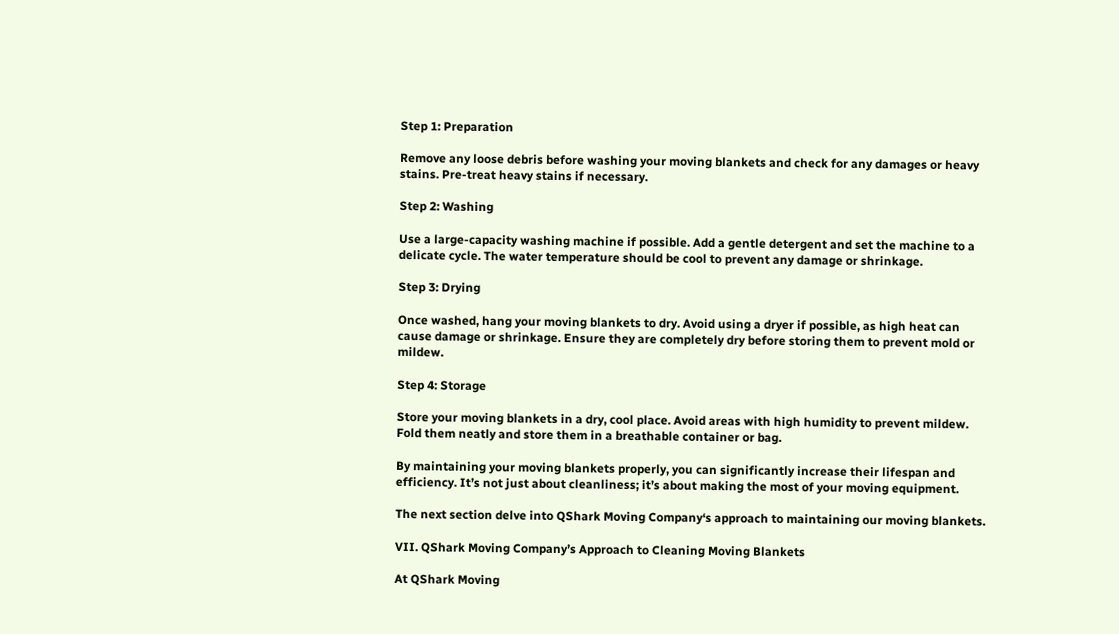Step 1: Preparation

Remove any loose debris before washing your moving blankets and check for any damages or heavy stains. Pre-treat heavy stains if necessary.

Step 2: Washing

Use a large-capacity washing machine if possible. Add a gentle detergent and set the machine to a delicate cycle. The water temperature should be cool to prevent any damage or shrinkage.

Step 3: Drying

Once washed, hang your moving blankets to dry. Avoid using a dryer if possible, as high heat can cause damage or shrinkage. Ensure they are completely dry before storing them to prevent mold or mildew.

Step 4: Storage

Store your moving blankets in a dry, cool place. Avoid areas with high humidity to prevent mildew. Fold them neatly and store them in a breathable container or bag.

By maintaining your moving blankets properly, you can significantly increase their lifespan and efficiency. It’s not just about cleanliness; it’s about making the most of your moving equipment.

The next section delve into QShark Moving Company‘s approach to maintaining our moving blankets.

VII. QShark Moving Company’s Approach to Cleaning Moving Blankets

At QShark Moving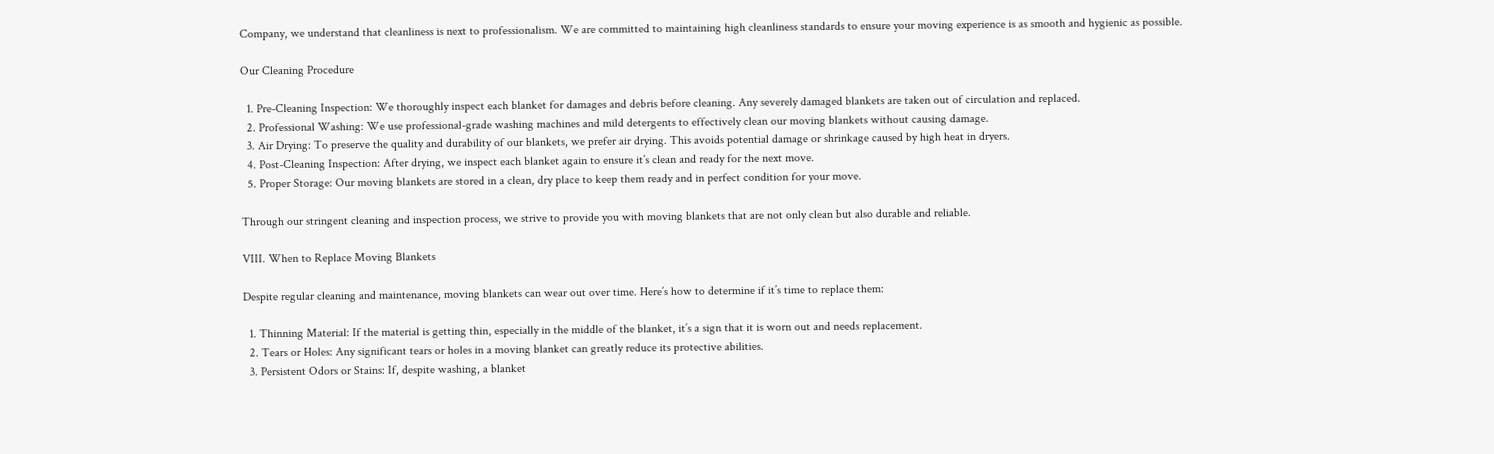Company, we understand that cleanliness is next to professionalism. We are committed to maintaining high cleanliness standards to ensure your moving experience is as smooth and hygienic as possible.

Our Cleaning Procedure

  1. Pre-Cleaning Inspection: We thoroughly inspect each blanket for damages and debris before cleaning. Any severely damaged blankets are taken out of circulation and replaced.
  2. Professional Washing: We use professional-grade washing machines and mild detergents to effectively clean our moving blankets without causing damage.
  3. Air Drying: To preserve the quality and durability of our blankets, we prefer air drying. This avoids potential damage or shrinkage caused by high heat in dryers.
  4. Post-Cleaning Inspection: After drying, we inspect each blanket again to ensure it’s clean and ready for the next move.
  5. Proper Storage: Our moving blankets are stored in a clean, dry place to keep them ready and in perfect condition for your move.

Through our stringent cleaning and inspection process, we strive to provide you with moving blankets that are not only clean but also durable and reliable.

VIII. When to Replace Moving Blankets

Despite regular cleaning and maintenance, moving blankets can wear out over time. Here’s how to determine if it’s time to replace them:

  1. Thinning Material: If the material is getting thin, especially in the middle of the blanket, it’s a sign that it is worn out and needs replacement.
  2. Tears or Holes: Any significant tears or holes in a moving blanket can greatly reduce its protective abilities.
  3. Persistent Odors or Stains: If, despite washing, a blanket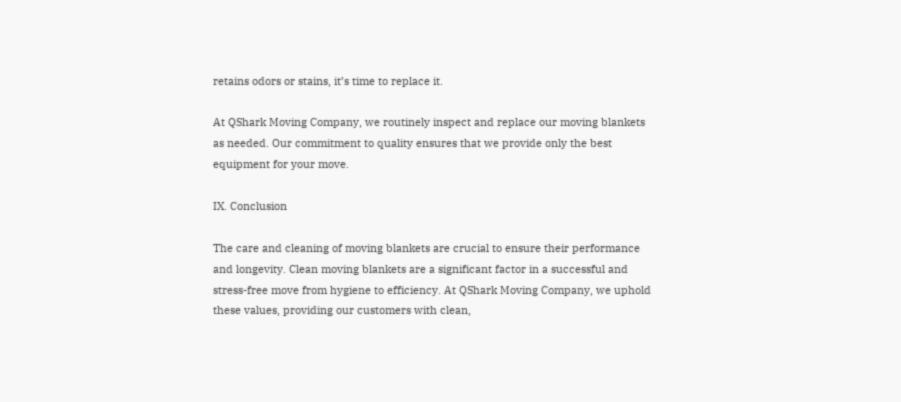retains odors or stains, it’s time to replace it.

At QShark Moving Company, we routinely inspect and replace our moving blankets as needed. Our commitment to quality ensures that we provide only the best equipment for your move.

IX. Conclusion

The care and cleaning of moving blankets are crucial to ensure their performance and longevity. Clean moving blankets are a significant factor in a successful and stress-free move from hygiene to efficiency. At QShark Moving Company, we uphold these values, providing our customers with clean,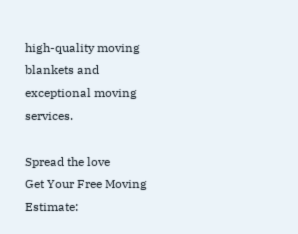high-quality moving blankets and exceptional moving services.

Spread the love
Get Your Free Moving Estimate: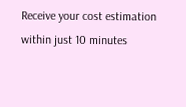Receive your cost estimation within just 10 minutes